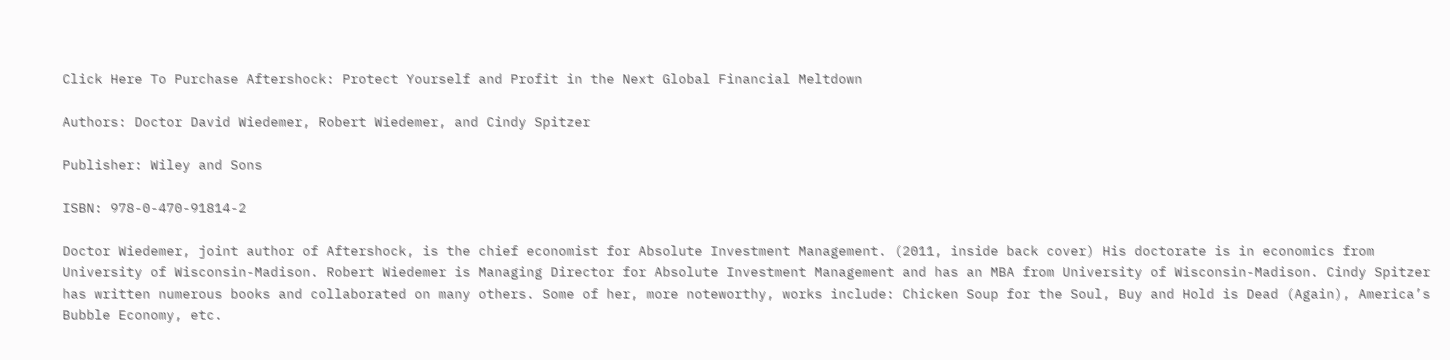Click Here To Purchase Aftershock: Protect Yourself and Profit in the Next Global Financial Meltdown

Authors: Doctor David Wiedemer, Robert Wiedemer, and Cindy Spitzer

Publisher: Wiley and Sons

ISBN: 978-0-470-91814-2

Doctor Wiedemer, joint author of Aftershock, is the chief economist for Absolute Investment Management. (2011, inside back cover) His doctorate is in economics from University of Wisconsin-Madison. Robert Wiedemer is Managing Director for Absolute Investment Management and has an MBA from University of Wisconsin-Madison. Cindy Spitzer has written numerous books and collaborated on many others. Some of her, more noteworthy, works include: Chicken Soup for the Soul, Buy and Hold is Dead (Again), America’s Bubble Economy, etc.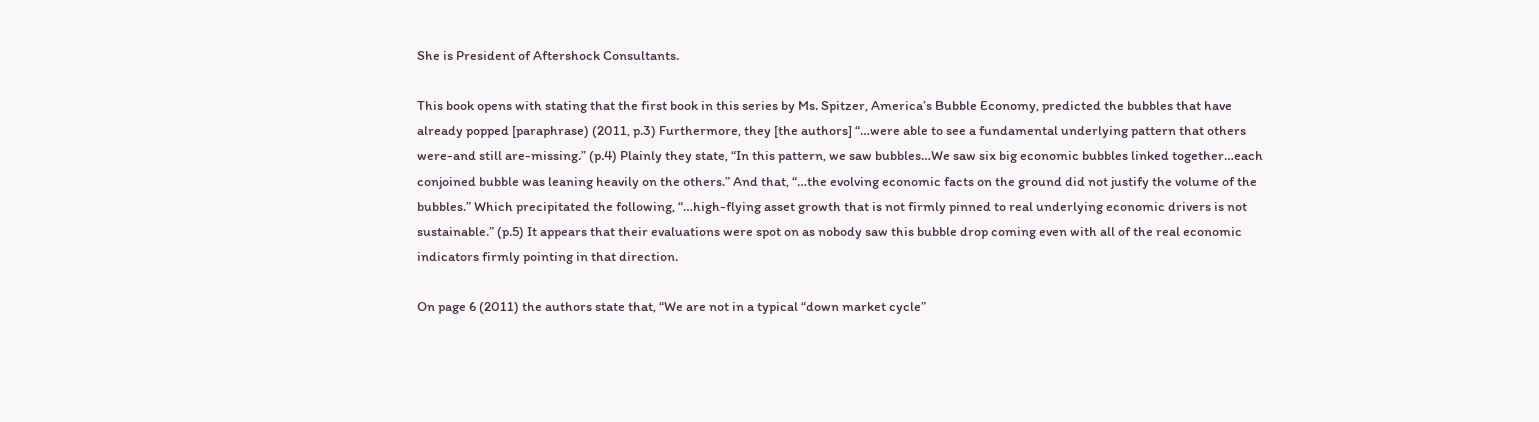She is President of Aftershock Consultants.

This book opens with stating that the first book in this series by Ms. Spitzer, America’s Bubble Economy, predicted the bubbles that have already popped [paraphrase) (2011, p.3) Furthermore, they [the authors] “…were able to see a fundamental underlying pattern that others were-and still are-missing.” (p.4) Plainly they state, “In this pattern, we saw bubbles…We saw six big economic bubbles linked together…each conjoined bubble was leaning heavily on the others.” And that, “…the evolving economic facts on the ground did not justify the volume of the bubbles.” Which precipitated the following, “…high-flying asset growth that is not firmly pinned to real underlying economic drivers is not sustainable.” (p.5) It appears that their evaluations were spot on as nobody saw this bubble drop coming even with all of the real economic indicators firmly pointing in that direction.

On page 6 (2011) the authors state that, “We are not in a typical “down market cycle”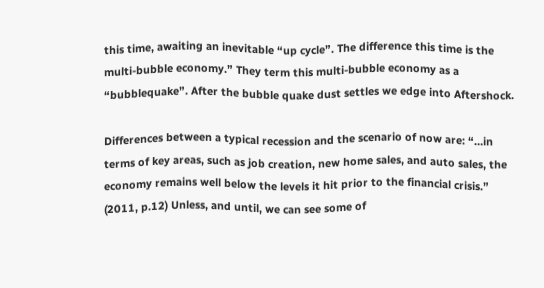this time, awaiting an inevitable “up cycle”. The difference this time is the multi-bubble economy.” They term this multi-bubble economy as a “bubblequake”. After the bubble quake dust settles we edge into Aftershock.

Differences between a typical recession and the scenario of now are: “…in terms of key areas, such as job creation, new home sales, and auto sales, the economy remains well below the levels it hit prior to the financial crisis.” (2011, p.12) Unless, and until, we can see some of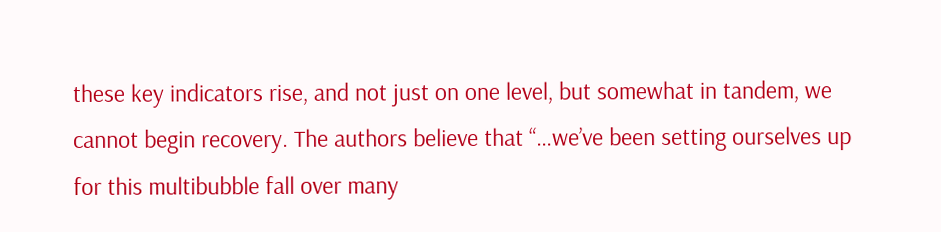these key indicators rise, and not just on one level, but somewhat in tandem, we cannot begin recovery. The authors believe that “…we’ve been setting ourselves up for this multibubble fall over many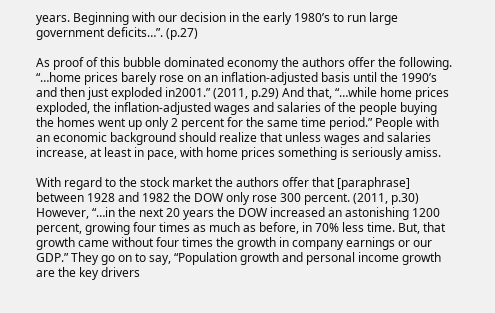years. Beginning with our decision in the early 1980’s to run large government deficits…”. (p.27)

As proof of this bubble dominated economy the authors offer the following. “…home prices barely rose on an inflation-adjusted basis until the 1990’s and then just exploded in2001.” (2011, p.29) And that, “…while home prices exploded, the inflation-adjusted wages and salaries of the people buying the homes went up only 2 percent for the same time period.” People with an economic background should realize that unless wages and salaries increase, at least in pace, with home prices something is seriously amiss.

With regard to the stock market the authors offer that [paraphrase] between 1928 and 1982 the DOW only rose 300 percent. (2011, p.30) However, “…in the next 20 years the DOW increased an astonishing 1200 percent, growing four times as much as before, in 70% less time. But, that growth came without four times the growth in company earnings or our GDP.” They go on to say, “Population growth and personal income growth are the key drivers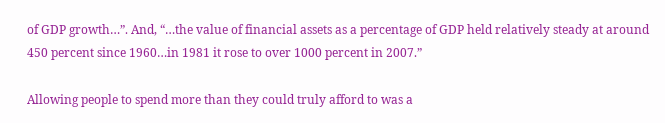of GDP growth…”. And, “…the value of financial assets as a percentage of GDP held relatively steady at around 450 percent since 1960…in 1981 it rose to over 1000 percent in 2007.”

Allowing people to spend more than they could truly afford to was a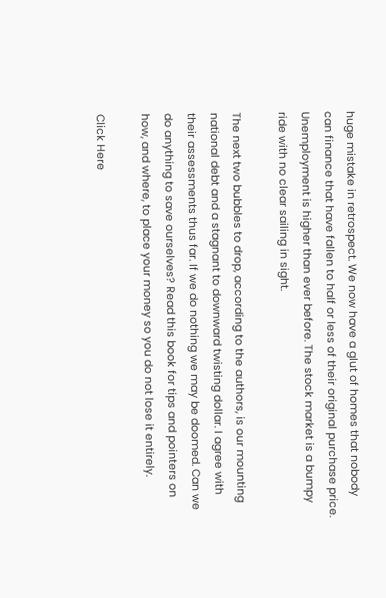huge mistake in retrospect. We now have a glut of homes that nobody can finance that have fallen to half or less of their original purchase price. Unemployment is higher than ever before. The stock market is a bumpy ride with no clear sailing in sight.

The next two bubbles to drop, according to the authors, is our mounting national debt and a stagnant to downward twisting dollar. I agree with their assessments thus far. If we do nothing we may be doomed. Can we do anything to save ourselves? Read this book for tips and pointers on how, and where, to place your money so you do not lose it entirely.

Click Here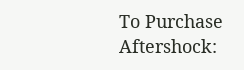To Purchase Aftershock: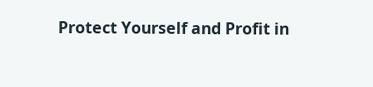Protect Yourself and Profit in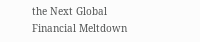the Next Global Financial Meltdown